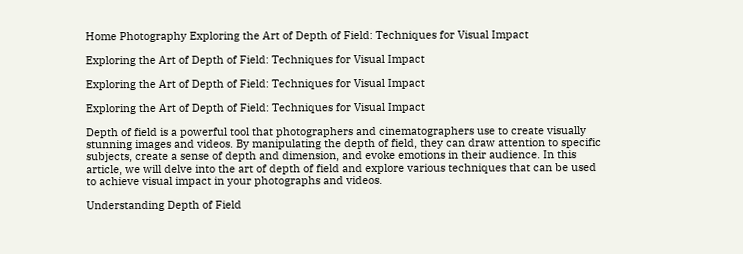Home Photography Exploring the Art of Depth of Field: Techniques for Visual Impact

Exploring the Art of Depth of Field: Techniques for Visual Impact

Exploring the Art of Depth of Field: Techniques for Visual Impact

Exploring the Art of Depth of Field: Techniques for Visual Impact

Depth of field is a powerful tool that photographers and cinematographers use to create visually stunning images and videos. By manipulating the depth of field, they can draw attention to specific subjects, create a sense of depth and dimension, and evoke emotions in their audience. In this article, we will delve into the art of depth of field and explore various techniques that can be used to achieve visual impact in your photographs and videos.

Understanding Depth of Field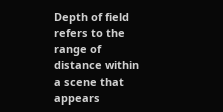Depth of field refers to the range of distance within a scene that appears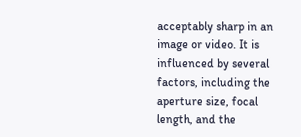acceptably sharp in an image or video. It is influenced by several factors, including the aperture size, focal length, and the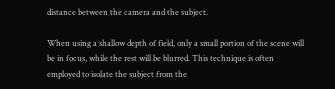distance between the camera and the subject.

When using a shallow depth of field, only a small portion of the scene will be in focus, while the rest will be blurred. This technique is often employed to isolate the subject from the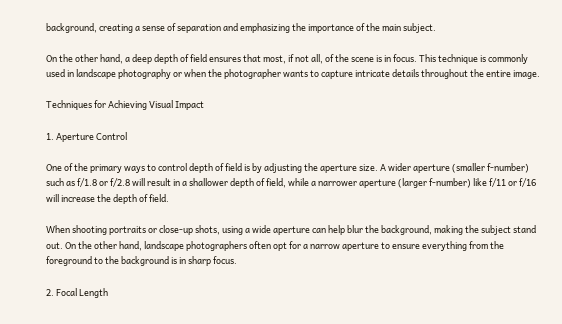background, creating a sense of separation and emphasizing the importance of the main subject.

On the other hand, a deep depth of field ensures that most, if not all, of the scene is in focus. This technique is commonly used in landscape photography or when the photographer wants to capture intricate details throughout the entire image.

Techniques for Achieving Visual Impact

1. Aperture Control

One of the primary ways to control depth of field is by adjusting the aperture size. A wider aperture (smaller f-number) such as f/1.8 or f/2.8 will result in a shallower depth of field, while a narrower aperture (larger f-number) like f/11 or f/16 will increase the depth of field.

When shooting portraits or close-up shots, using a wide aperture can help blur the background, making the subject stand out. On the other hand, landscape photographers often opt for a narrow aperture to ensure everything from the foreground to the background is in sharp focus.

2. Focal Length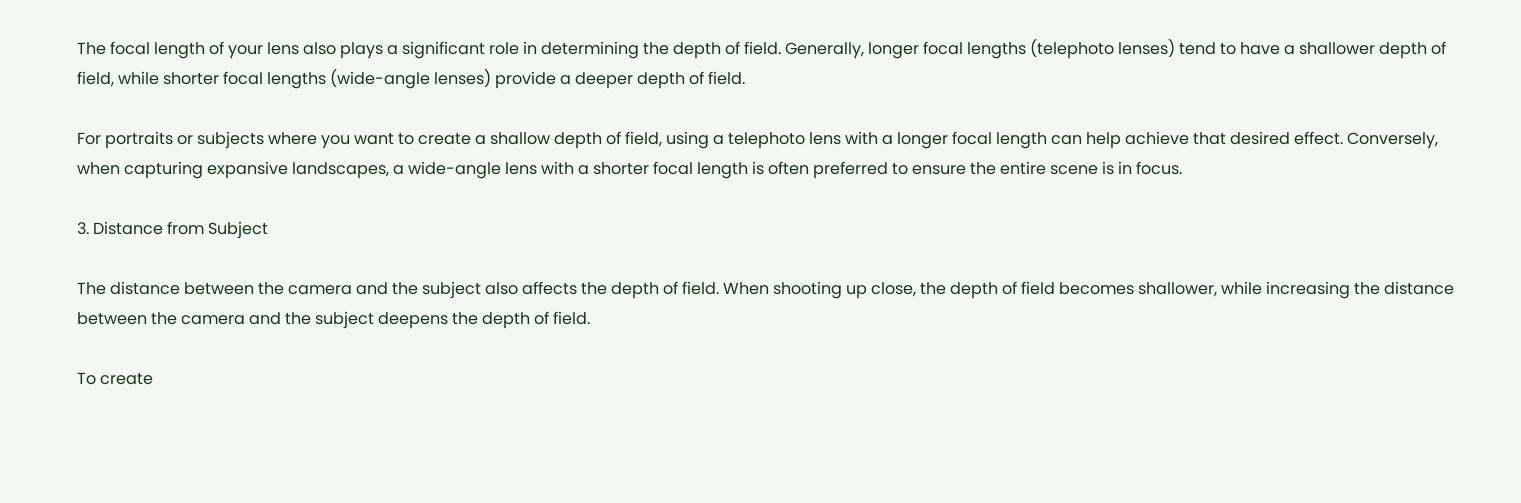The focal length of your lens also plays a significant role in determining the depth of field. Generally, longer focal lengths (telephoto lenses) tend to have a shallower depth of field, while shorter focal lengths (wide-angle lenses) provide a deeper depth of field.

For portraits or subjects where you want to create a shallow depth of field, using a telephoto lens with a longer focal length can help achieve that desired effect. Conversely, when capturing expansive landscapes, a wide-angle lens with a shorter focal length is often preferred to ensure the entire scene is in focus.

3. Distance from Subject

The distance between the camera and the subject also affects the depth of field. When shooting up close, the depth of field becomes shallower, while increasing the distance between the camera and the subject deepens the depth of field.

To create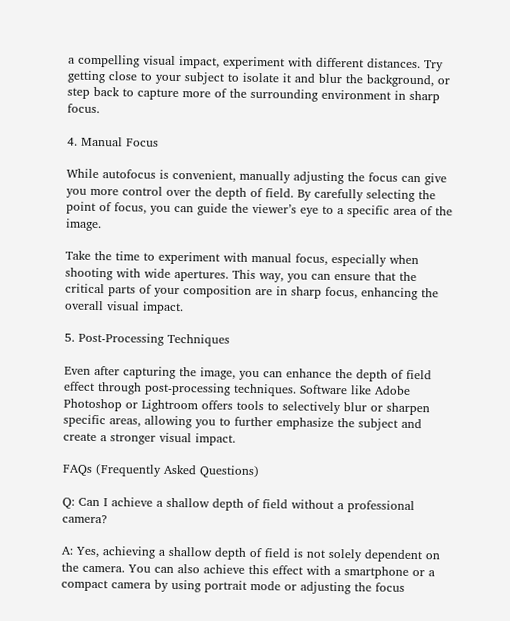a compelling visual impact, experiment with different distances. Try getting close to your subject to isolate it and blur the background, or step back to capture more of the surrounding environment in sharp focus.

4. Manual Focus

While autofocus is convenient, manually adjusting the focus can give you more control over the depth of field. By carefully selecting the point of focus, you can guide the viewer’s eye to a specific area of the image.

Take the time to experiment with manual focus, especially when shooting with wide apertures. This way, you can ensure that the critical parts of your composition are in sharp focus, enhancing the overall visual impact.

5. Post-Processing Techniques

Even after capturing the image, you can enhance the depth of field effect through post-processing techniques. Software like Adobe Photoshop or Lightroom offers tools to selectively blur or sharpen specific areas, allowing you to further emphasize the subject and create a stronger visual impact.

FAQs (Frequently Asked Questions)

Q: Can I achieve a shallow depth of field without a professional camera?

A: Yes, achieving a shallow depth of field is not solely dependent on the camera. You can also achieve this effect with a smartphone or a compact camera by using portrait mode or adjusting the focus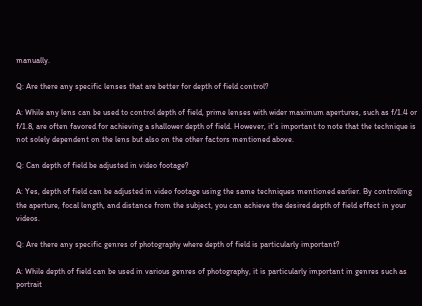manually.

Q: Are there any specific lenses that are better for depth of field control?

A: While any lens can be used to control depth of field, prime lenses with wider maximum apertures, such as f/1.4 or f/1.8, are often favored for achieving a shallower depth of field. However, it’s important to note that the technique is not solely dependent on the lens but also on the other factors mentioned above.

Q: Can depth of field be adjusted in video footage?

A: Yes, depth of field can be adjusted in video footage using the same techniques mentioned earlier. By controlling the aperture, focal length, and distance from the subject, you can achieve the desired depth of field effect in your videos.

Q: Are there any specific genres of photography where depth of field is particularly important?

A: While depth of field can be used in various genres of photography, it is particularly important in genres such as portrait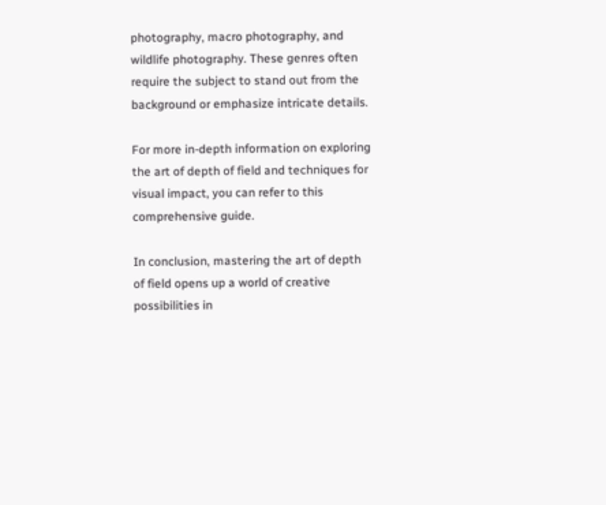photography, macro photography, and wildlife photography. These genres often require the subject to stand out from the background or emphasize intricate details.

For more in-depth information on exploring the art of depth of field and techniques for visual impact, you can refer to this comprehensive guide.

In conclusion, mastering the art of depth of field opens up a world of creative possibilities in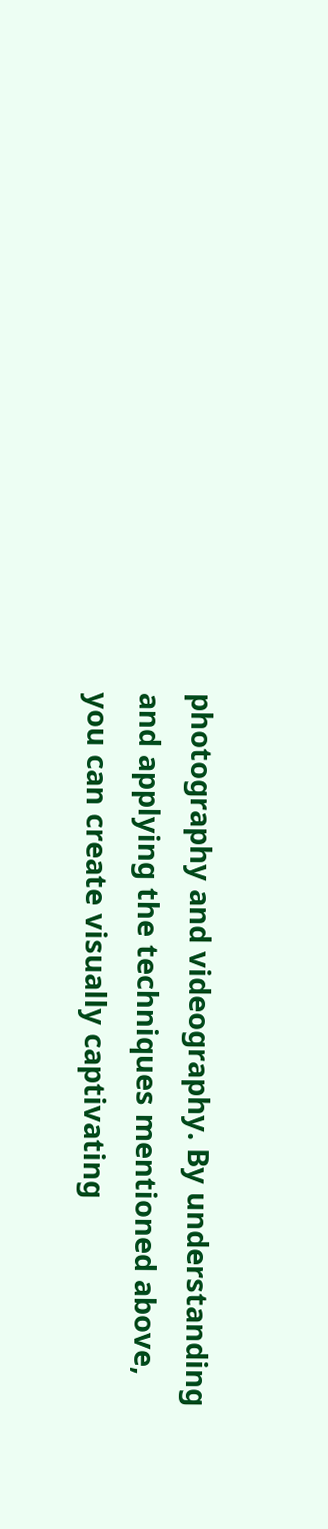photography and videography. By understanding and applying the techniques mentioned above, you can create visually captivating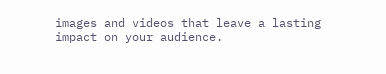images and videos that leave a lasting impact on your audience.